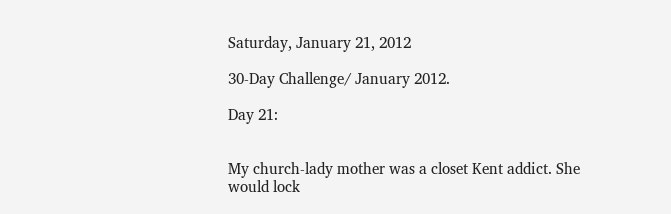Saturday, January 21, 2012

30-Day Challenge/ January 2012.

Day 21:


My church-lady mother was a closet Kent addict. She would lock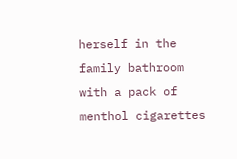herself in the family bathroom with a pack of menthol cigarettes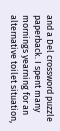and a Del crossword puzzle paperback. I spent many mornings yearning for an alternative toilet situation,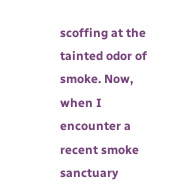scoffing at the tainted odor of smoke. Now, when I encounter a recent smoke sanctuary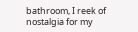bathroom, I reek of nostalgia for my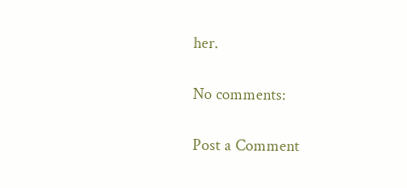her.

No comments:

Post a Comment